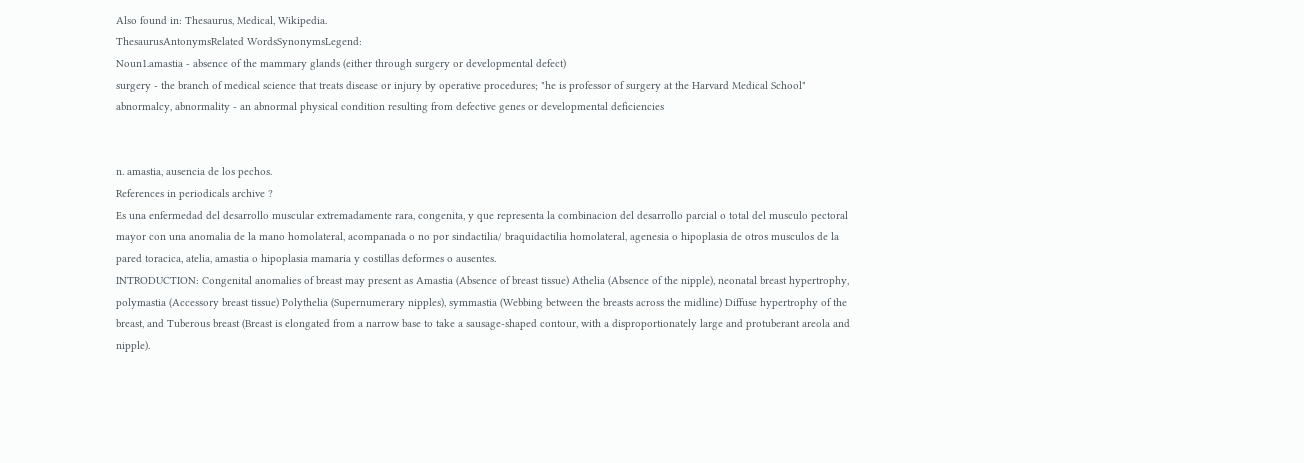Also found in: Thesaurus, Medical, Wikipedia.
ThesaurusAntonymsRelated WordsSynonymsLegend:
Noun1.amastia - absence of the mammary glands (either through surgery or developmental defect)
surgery - the branch of medical science that treats disease or injury by operative procedures; "he is professor of surgery at the Harvard Medical School"
abnormalcy, abnormality - an abnormal physical condition resulting from defective genes or developmental deficiencies


n. amastia, ausencia de los pechos.
References in periodicals archive ?
Es una enfermedad del desarrollo muscular extremadamente rara, congenita, y que representa la combinacion del desarrollo parcial o total del musculo pectoral mayor con una anomalia de la mano homolateral, acompanada o no por sindactilia/ braquidactilia homolateral, agenesia o hipoplasia de otros musculos de la pared toracica, atelia, amastia o hipoplasia mamaria y costillas deformes o ausentes.
INTRODUCTION: Congenital anomalies of breast may present as Amastia (Absence of breast tissue) Athelia (Absence of the nipple), neonatal breast hypertrophy, polymastia (Accessory breast tissue) Polythelia (Supernumerary nipples), symmastia (Webbing between the breasts across the midline) Diffuse hypertrophy of the breast, and Tuberous breast (Breast is elongated from a narrow base to take a sausage-shaped contour, with a disproportionately large and protuberant areola and nipple).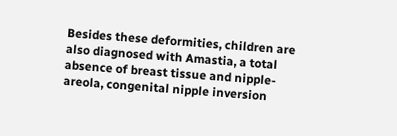Besides these deformities, children are also diagnosed with Amastia, a total absence of breast tissue and nipple-areola, congenital nipple inversion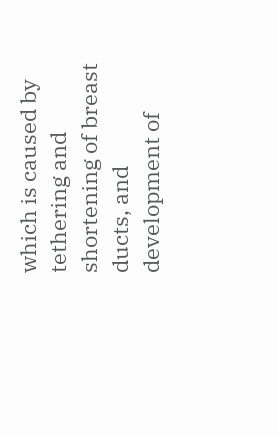which is caused by tethering and shortening of breast ducts, and development of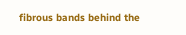fibrous bands behind the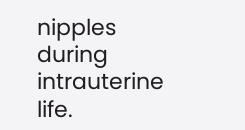nipples during intrauterine life.